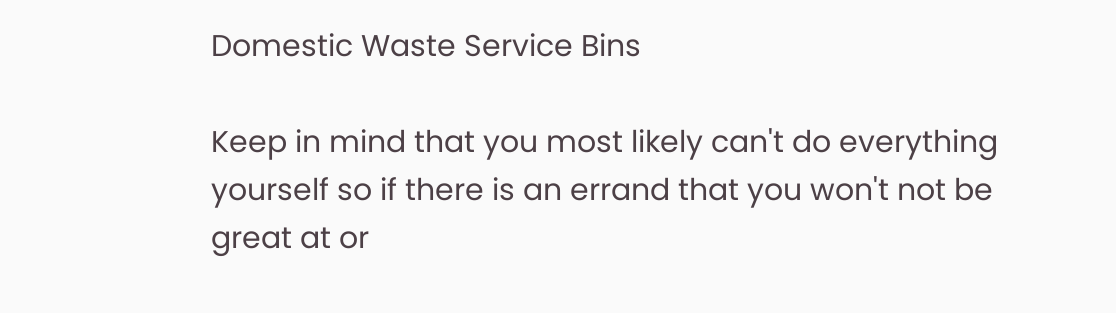Domestic Waste Service Bins

Keep in mind that you most likely can't do everything yourself so if there is an errand that you won't not be great at or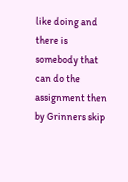like doing and there is somebody that can do the assignment then by Grinners skip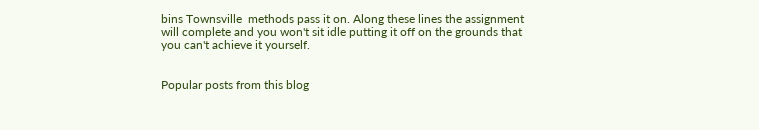bins Townsville  methods pass it on. Along these lines the assignment will complete and you won't sit idle putting it off on the grounds that you can't achieve it yourself.


Popular posts from this blog